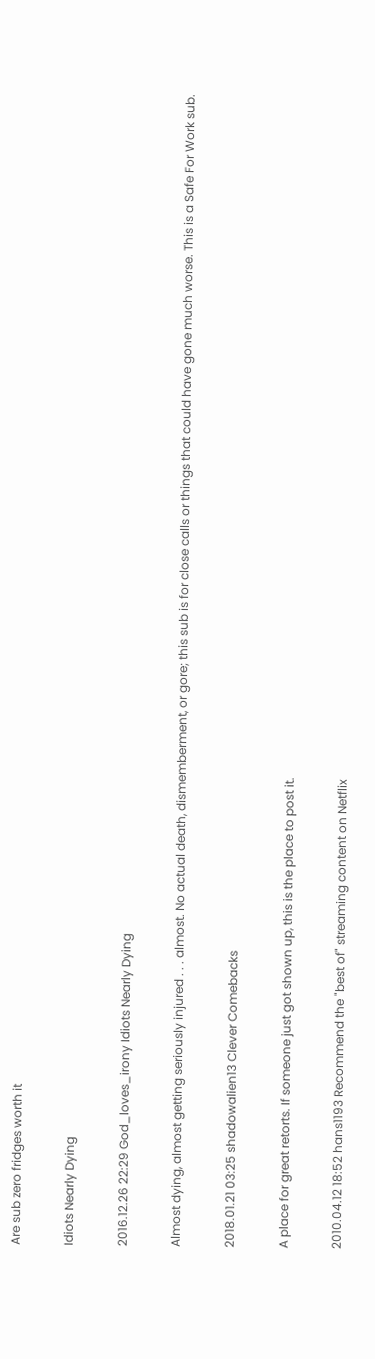Are sub zero fridges worth it

Idiots Nearly Dying

2016.12.26 22:29 God_loves_irony Idiots Nearly Dying

Almost dying, almost getting seriously injured . . . almost. No actual death, dismemberment, or gore; this sub is for close calls or things that could have gone much worse. This is a Safe For Work sub.

2018.01.21 03:25 shadowalien13 Clever Comebacks

A place for great retorts. If someone just got shown up, this is the place to post it.

2010.04.12 18:52 hans1193 Recommend the "best of" streaming content on Netflix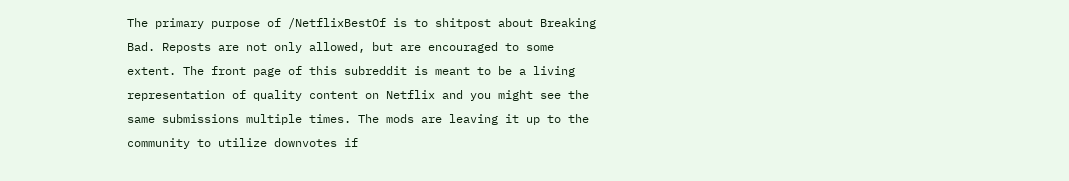The primary purpose of /NetflixBestOf is to shitpost about Breaking Bad. Reposts are not only allowed, but are encouraged to some extent. The front page of this subreddit is meant to be a living representation of quality content on Netflix and you might see the same submissions multiple times. The mods are leaving it up to the community to utilize downvotes if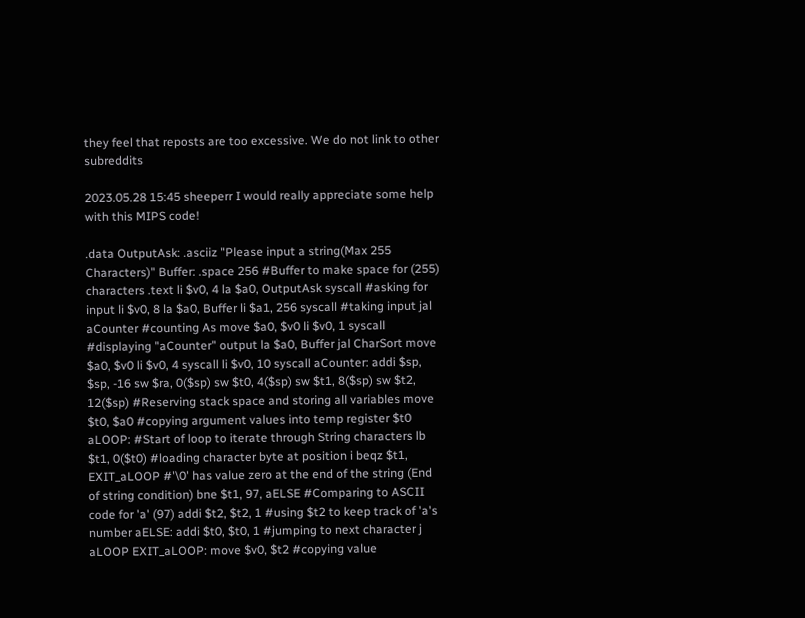they feel that reposts are too excessive. We do not link to other subreddits

2023.05.28 15:45 sheeperr I would really appreciate some help with this MIPS code!

.data OutputAsk: .asciiz "Please input a string(Max 255 Characters)" Buffer: .space 256 #Buffer to make space for (255) characters .text li $v0, 4 la $a0, OutputAsk syscall #asking for input li $v0, 8 la $a0, Buffer li $a1, 256 syscall #taking input jal aCounter #counting As move $a0, $v0 li $v0, 1 syscall #displaying "aCounter" output la $a0, Buffer jal CharSort move $a0, $v0 li $v0, 4 syscall li $v0, 10 syscall aCounter: addi $sp, $sp, -16 sw $ra, 0($sp) sw $t0, 4($sp) sw $t1, 8($sp) sw $t2, 12($sp) #Reserving stack space and storing all variables move $t0, $a0 #copying argument values into temp register $t0 aLOOP: #Start of loop to iterate through String characters lb $t1, 0($t0) #loading character byte at position i beqz $t1, EXIT_aLOOP #'\0' has value zero at the end of the string (End of string condition) bne $t1, 97, aELSE #Comparing to ASCII code for 'a' (97) addi $t2, $t2, 1 #using $t2 to keep track of 'a's number aELSE: addi $t0, $t0, 1 #jumping to next character j aLOOP EXIT_aLOOP: move $v0, $t2 #copying value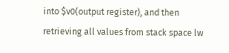into $v0(output register), and then retrieving all values from stack space lw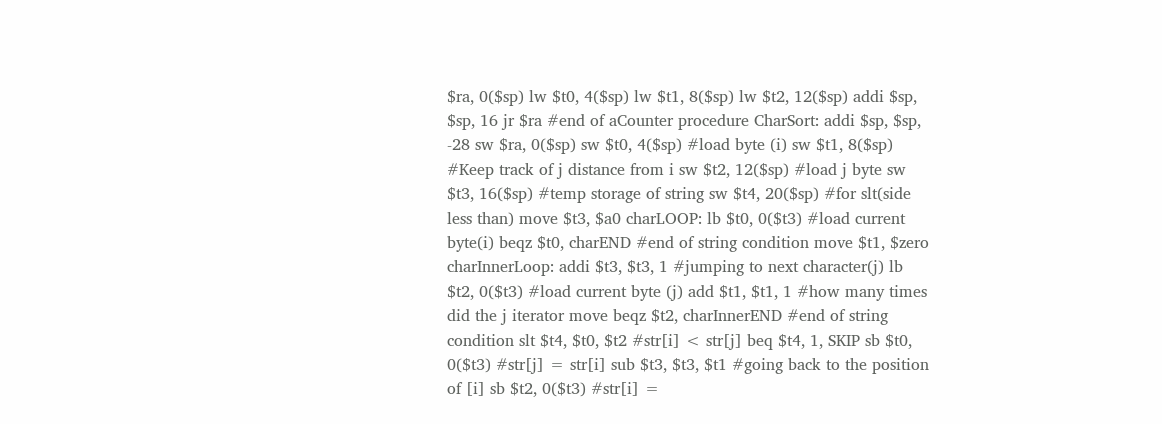$ra, 0($sp) lw $t0, 4($sp) lw $t1, 8($sp) lw $t2, 12($sp) addi $sp, $sp, 16 jr $ra #end of aCounter procedure CharSort: addi $sp, $sp, -28 sw $ra, 0($sp) sw $t0, 4($sp) #load byte (i) sw $t1, 8($sp) #Keep track of j distance from i sw $t2, 12($sp) #load j byte sw $t3, 16($sp) #temp storage of string sw $t4, 20($sp) #for slt(side less than) move $t3, $a0 charLOOP: lb $t0, 0($t3) #load current byte(i) beqz $t0, charEND #end of string condition move $t1, $zero charInnerLoop: addi $t3, $t3, 1 #jumping to next character(j) lb $t2, 0($t3) #load current byte (j) add $t1, $t1, 1 #how many times did the j iterator move beqz $t2, charInnerEND #end of string condition slt $t4, $t0, $t2 #str[i] < str[j] beq $t4, 1, SKIP sb $t0, 0($t3) #str[j] = str[i] sub $t3, $t3, $t1 #going back to the position of [i] sb $t2, 0($t3) #str[i] =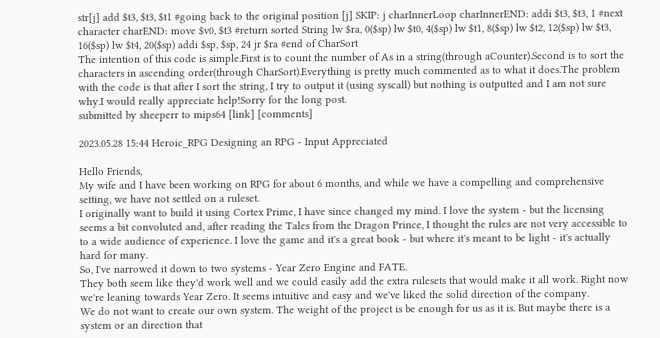str[j] add $t3, $t3, $t1 #going back to the original position [j] SKIP: j charInnerLoop charInnerEND: addi $t3, $t3, 1 #next character charEND: move $v0, $t3 #return sorted String lw $ra, 0($sp) lw $t0, 4($sp) lw $t1, 8($sp) lw $t2, 12($sp) lw $t3, 16($sp) lw $t4, 20($sp) addi $sp, $sp, 24 jr $ra #end of CharSort
The intention of this code is simple.First is to count the number of As in a string(through aCounter).Second is to sort the characters in ascending order(through CharSort).Everything is pretty much commented as to what it does.The problem with the code is that after I sort the string, I try to output it (using syscall) but nothing is outputted and I am not sure why.I would really appreciate help!Sorry for the long post.
submitted by sheeperr to mips64 [link] [comments]

2023.05.28 15:44 Heroic_RPG Designing an RPG - Input Appreciated

Hello Friends,
My wife and I have been working on RPG for about 6 months, and while we have a compelling and comprehensive setting, we have not settled on a ruleset.
I originally want to build it using Cortex Prime, I have since changed my mind. I love the system - but the licensing seems a bit convoluted and, after reading the Tales from the Dragon Prince, I thought the rules are not very accessible to to a wide audience of experience. I love the game and it's a great book - but where it's meant to be light - it's actually hard for many.
So, I've narrowed it down to two systems - Year Zero Engine and FATE.
They both seem like they'd work well and we could easily add the extra rulesets that would make it all work. Right now we're leaning towards Year Zero. It seems intuitive and easy and we've liked the solid direction of the company.
We do not want to create our own system. The weight of the project is be enough for us as it is. But maybe there is a system or an direction that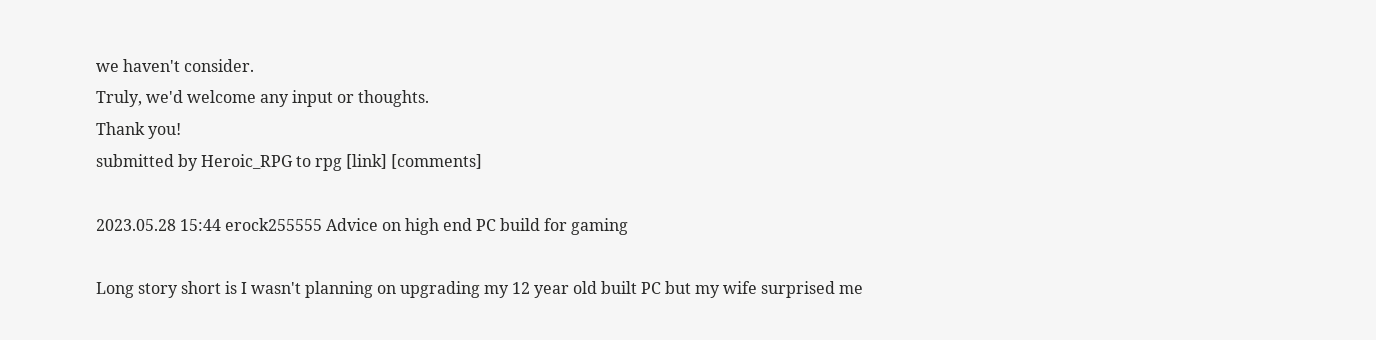we haven't consider.
Truly, we'd welcome any input or thoughts.
Thank you!
submitted by Heroic_RPG to rpg [link] [comments]

2023.05.28 15:44 erock255555 Advice on high end PC build for gaming

Long story short is I wasn't planning on upgrading my 12 year old built PC but my wife surprised me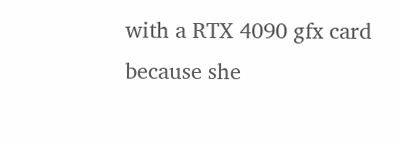with a RTX 4090 gfx card because she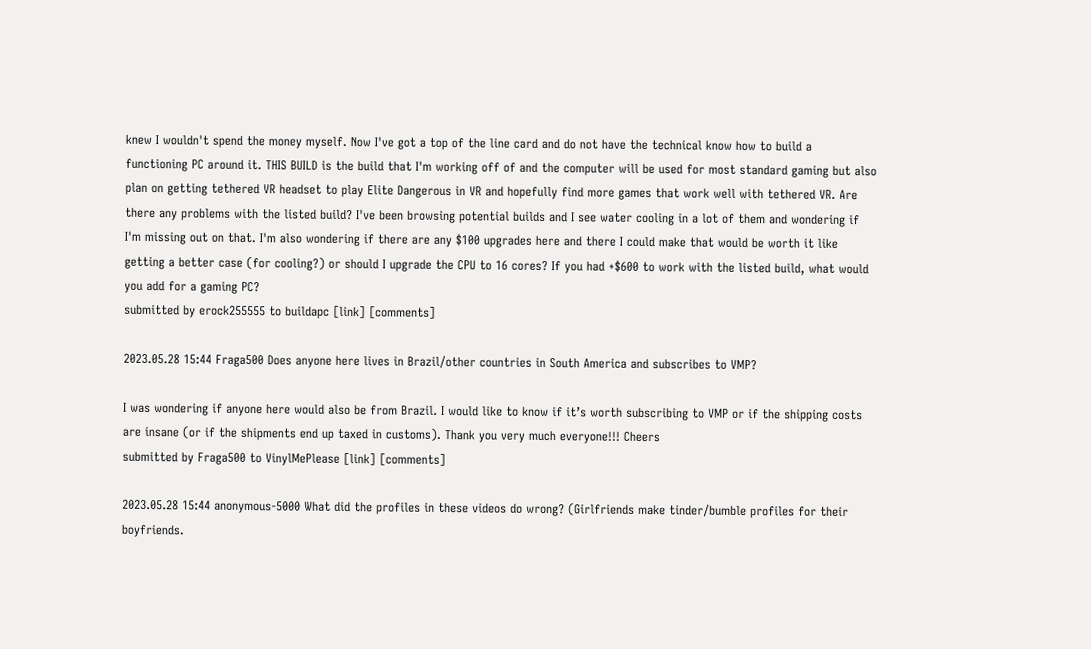knew I wouldn't spend the money myself. Now I've got a top of the line card and do not have the technical know how to build a functioning PC around it. THIS BUILD is the build that I'm working off of and the computer will be used for most standard gaming but also plan on getting tethered VR headset to play Elite Dangerous in VR and hopefully find more games that work well with tethered VR. Are there any problems with the listed build? I've been browsing potential builds and I see water cooling in a lot of them and wondering if I'm missing out on that. I'm also wondering if there are any $100 upgrades here and there I could make that would be worth it like getting a better case (for cooling?) or should I upgrade the CPU to 16 cores? If you had +$600 to work with the listed build, what would you add for a gaming PC?
submitted by erock255555 to buildapc [link] [comments]

2023.05.28 15:44 Fraga500 Does anyone here lives in Brazil/other countries in South America and subscribes to VMP?

I was wondering if anyone here would also be from Brazil. I would like to know if it’s worth subscribing to VMP or if the shipping costs are insane (or if the shipments end up taxed in customs). Thank you very much everyone!!! Cheers
submitted by Fraga500 to VinylMePlease [link] [comments]

2023.05.28 15:44 anonymous-5000 What did the profiles in these videos do wrong? (Girlfriends make tinder/bumble profiles for their boyfriends.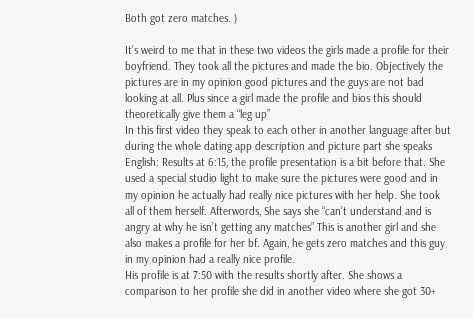Both got zero matches. )

It’s weird to me that in these two videos the girls made a profile for their boyfriend. They took all the pictures and made the bio. Objectively the pictures are in my opinion good pictures and the guys are not bad looking at all. Plus since a girl made the profile and bios this should theoretically give them a “leg up”
In this first video they speak to each other in another language after but during the whole dating app description and picture part she speaks English: Results at 6:15, the profile presentation is a bit before that. She used a special studio light to make sure the pictures were good and in my opinion he actually had really nice pictures with her help. She took all of them herself. Afterwords, She says she “can’t understand and is angry at why he isn’t getting any matches” This is another girl and she also makes a profile for her bf. Again, he gets zero matches and this guy in my opinion had a really nice profile.
His profile is at 7:50 with the results shortly after. She shows a comparison to her profile she did in another video where she got 30+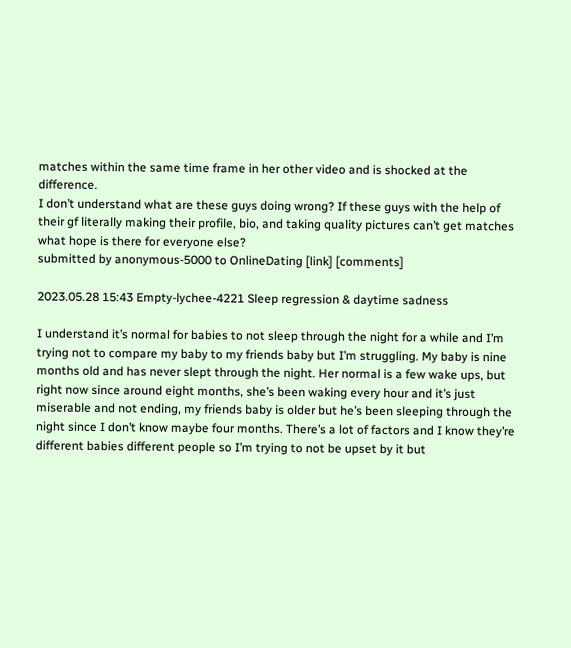matches within the same time frame in her other video and is shocked at the difference.
I don’t understand what are these guys doing wrong? If these guys with the help of their gf literally making their profile, bio, and taking quality pictures can’t get matches what hope is there for everyone else?
submitted by anonymous-5000 to OnlineDating [link] [comments]

2023.05.28 15:43 Empty-lychee-4221 Sleep regression & daytime sadness

I understand it’s normal for babies to not sleep through the night for a while and I’m trying not to compare my baby to my friends baby but I’m struggling. My baby is nine months old and has never slept through the night. Her normal is a few wake ups, but right now since around eight months, she’s been waking every hour and it’s just miserable and not ending, my friends baby is older but he’s been sleeping through the night since I don’t know maybe four months. There’s a lot of factors and I know they’re different babies different people so I’m trying to not be upset by it but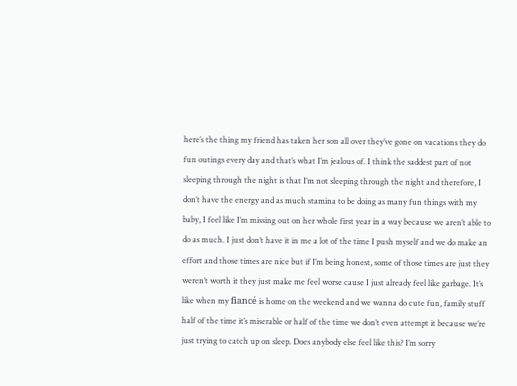here’s the thing my friend has taken her son all over they’ve gone on vacations they do fun outings every day and that’s what I’m jealous of. I think the saddest part of not sleeping through the night is that I’m not sleeping through the night and therefore, I don’t have the energy and as much stamina to be doing as many fun things with my baby, I feel like I’m missing out on her whole first year in a way because we aren’t able to do as much. I just don’t have it in me a lot of the time I push myself and we do make an effort and those times are nice but if I’m being honest, some of those times are just they weren’t worth it they just make me feel worse cause I just already feel like garbage. It’s like when my fiancé is home on the weekend and we wanna do cute fun, family stuff half of the time it’s miserable or half of the time we don’t even attempt it because we’re just trying to catch up on sleep. Does anybody else feel like this? I’m sorry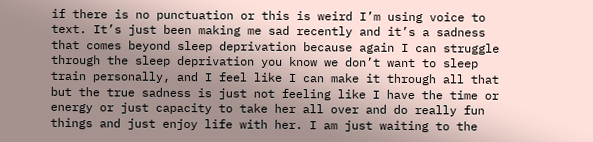if there is no punctuation or this is weird I’m using voice to text. It’s just been making me sad recently and it’s a sadness that comes beyond sleep deprivation because again I can struggle through the sleep deprivation you know we don’t want to sleep train personally, and I feel like I can make it through all that but the true sadness is just not feeling like I have the time or energy or just capacity to take her all over and do really fun things and just enjoy life with her. I am just waiting to the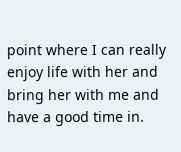point where I can really enjoy life with her and bring her with me and have a good time in.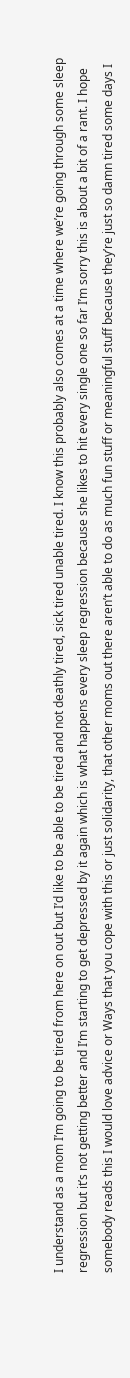I understand as a mom I’m going to be tired from here on out but I’d like to be able to be tired and not deathly tired, sick tired unable tired. I know this probably also comes at a time where we’re going through some sleep regression but it’s not getting better and I’m starting to get depressed by it again which is what happens every sleep regression because she likes to hit every single one so far I’m sorry this is about a bit of a rant. I hope somebody reads this I would love advice or Ways that you cope with this or just solidarity, that other moms out there aren’t able to do as much fun stuff or meaningful stuff because they’re just so damn tired some days I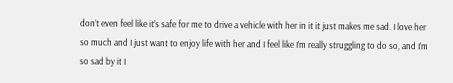don’t even feel like it’s safe for me to drive a vehicle with her in it it just makes me sad. I love her so much and I just want to enjoy life with her and I feel like I’m really struggling to do so, and I’m so sad by it I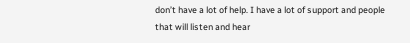don’t have a lot of help. I have a lot of support and people that will listen and hear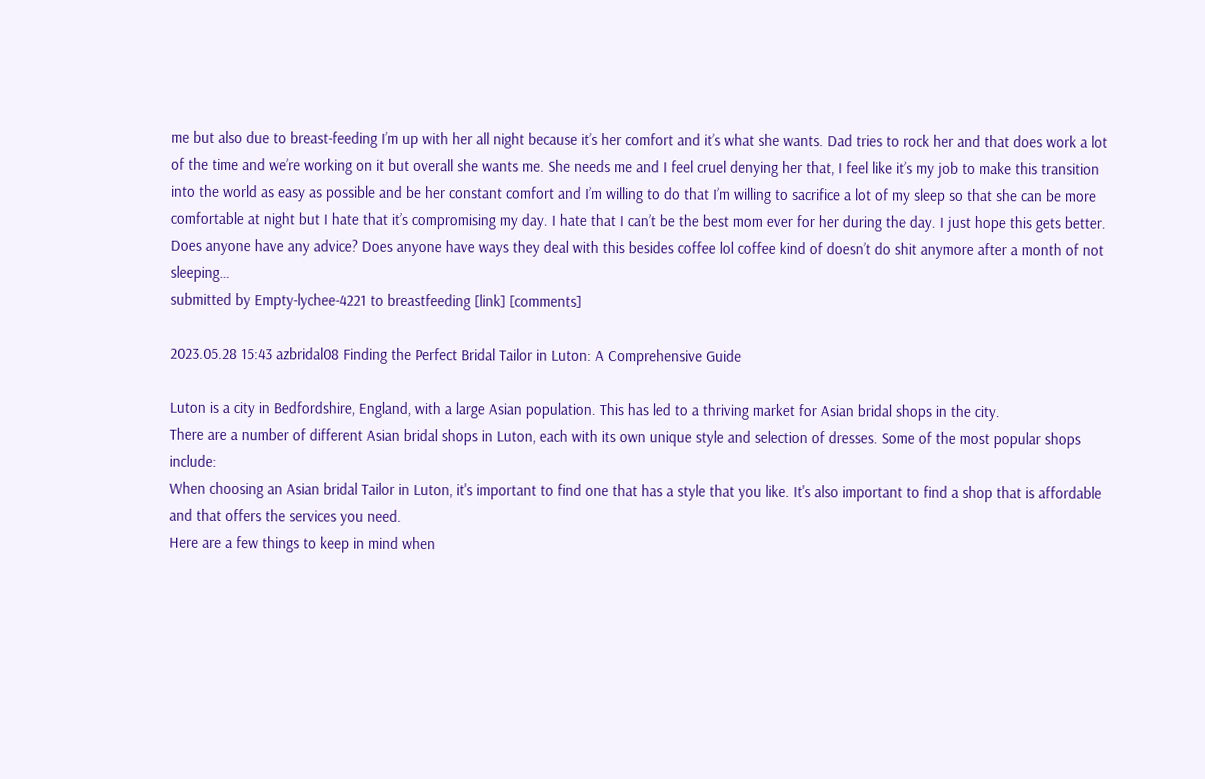me but also due to breast-feeding I’m up with her all night because it’s her comfort and it’s what she wants. Dad tries to rock her and that does work a lot of the time and we’re working on it but overall she wants me. She needs me and I feel cruel denying her that, I feel like it’s my job to make this transition into the world as easy as possible and be her constant comfort and I’m willing to do that I’m willing to sacrifice a lot of my sleep so that she can be more comfortable at night but I hate that it’s compromising my day. I hate that I can’t be the best mom ever for her during the day. I just hope this gets better. Does anyone have any advice? Does anyone have ways they deal with this besides coffee lol coffee kind of doesn’t do shit anymore after a month of not sleeping…
submitted by Empty-lychee-4221 to breastfeeding [link] [comments]

2023.05.28 15:43 azbridal08 Finding the Perfect Bridal Tailor in Luton: A Comprehensive Guide

Luton is a city in Bedfordshire, England, with a large Asian population. This has led to a thriving market for Asian bridal shops in the city.
There are a number of different Asian bridal shops in Luton, each with its own unique style and selection of dresses. Some of the most popular shops include:
When choosing an Asian bridal Tailor in Luton, it's important to find one that has a style that you like. It's also important to find a shop that is affordable and that offers the services you need.
Here are a few things to keep in mind when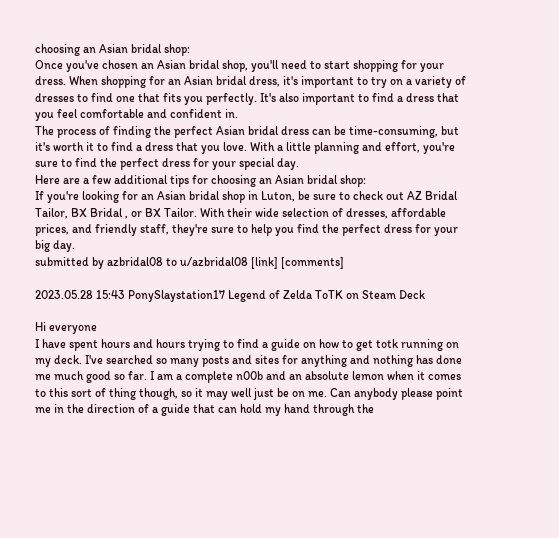choosing an Asian bridal shop:
Once you've chosen an Asian bridal shop, you'll need to start shopping for your dress. When shopping for an Asian bridal dress, it's important to try on a variety of dresses to find one that fits you perfectly. It's also important to find a dress that you feel comfortable and confident in.
The process of finding the perfect Asian bridal dress can be time-consuming, but it's worth it to find a dress that you love. With a little planning and effort, you're sure to find the perfect dress for your special day.
Here are a few additional tips for choosing an Asian bridal shop:
If you're looking for an Asian bridal shop in Luton, be sure to check out AZ Bridal Tailor, BX Bridal , or BX Tailor. With their wide selection of dresses, affordable prices, and friendly staff, they're sure to help you find the perfect dress for your big day.
submitted by azbridal08 to u/azbridal08 [link] [comments]

2023.05.28 15:43 PonySlaystation17 Legend of Zelda ToTK on Steam Deck

Hi everyone
I have spent hours and hours trying to find a guide on how to get totk running on my deck. I've searched so many posts and sites for anything and nothing has done me much good so far. I am a complete n00b and an absolute lemon when it comes to this sort of thing though, so it may well just be on me. Can anybody please point me in the direction of a guide that can hold my hand through the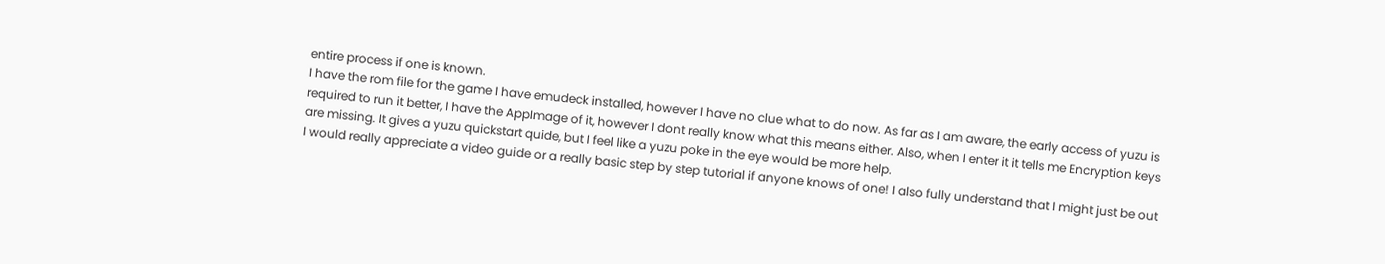entire process if one is known.
I have the rom file for the game I have emudeck installed, however I have no clue what to do now. As far as I am aware, the early access of yuzu is required to run it better, I have the AppImage of it, however I dont really know what this means either. Also, when I enter it it tells me Encryption keys are missing. It gives a yuzu quickstart quide, but I feel like a yuzu poke in the eye would be more help.
I would really appreciate a video guide or a really basic step by step tutorial if anyone knows of one! I also fully understand that I might just be out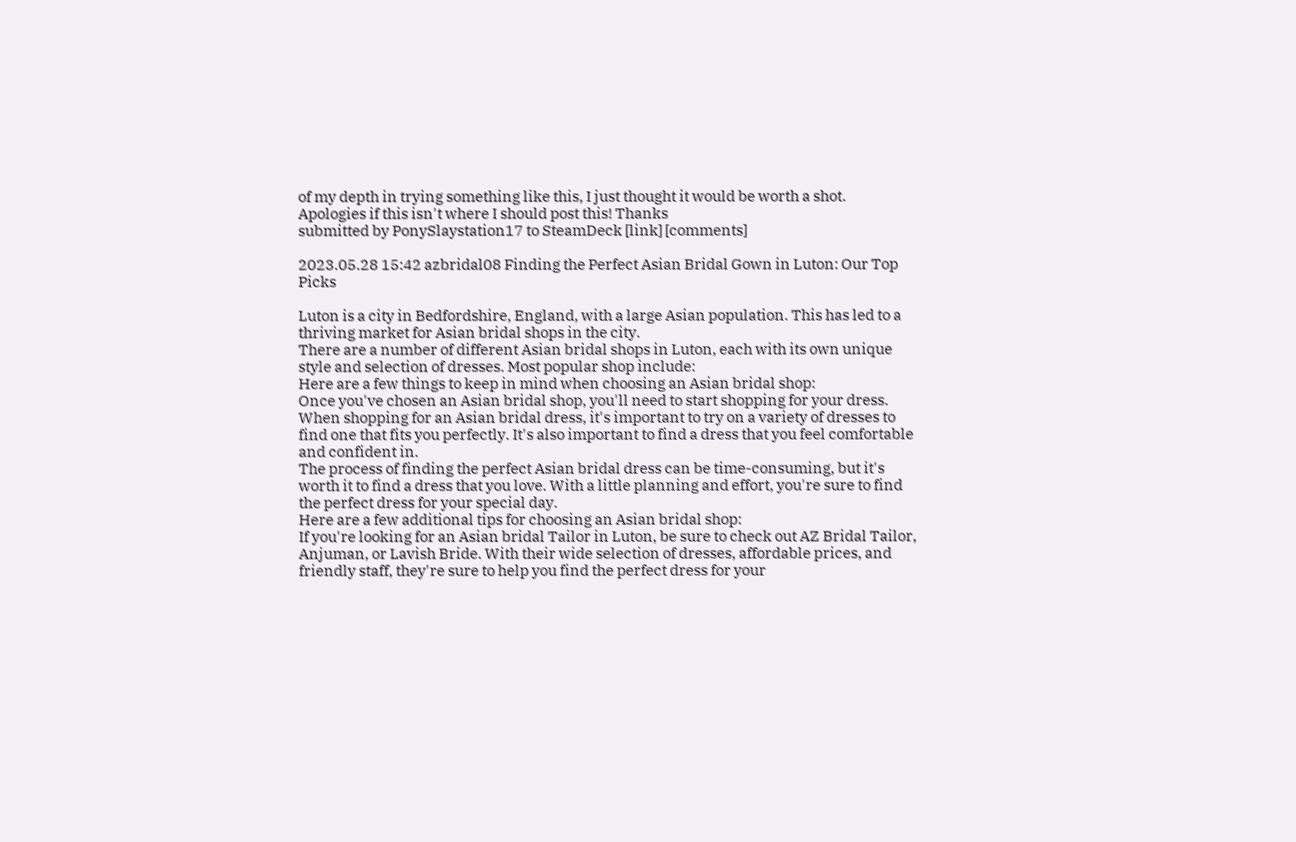of my depth in trying something like this, I just thought it would be worth a shot.
Apologies if this isn't where I should post this! Thanks
submitted by PonySlaystation17 to SteamDeck [link] [comments]

2023.05.28 15:42 azbridal08 Finding the Perfect Asian Bridal Gown in Luton: Our Top Picks

Luton is a city in Bedfordshire, England, with a large Asian population. This has led to a thriving market for Asian bridal shops in the city.
There are a number of different Asian bridal shops in Luton, each with its own unique style and selection of dresses. Most popular shop include:
Here are a few things to keep in mind when choosing an Asian bridal shop:
Once you've chosen an Asian bridal shop, you'll need to start shopping for your dress. When shopping for an Asian bridal dress, it's important to try on a variety of dresses to find one that fits you perfectly. It's also important to find a dress that you feel comfortable and confident in.
The process of finding the perfect Asian bridal dress can be time-consuming, but it's worth it to find a dress that you love. With a little planning and effort, you're sure to find the perfect dress for your special day.
Here are a few additional tips for choosing an Asian bridal shop:
If you're looking for an Asian bridal Tailor in Luton, be sure to check out AZ Bridal Tailor, Anjuman, or Lavish Bride. With their wide selection of dresses, affordable prices, and friendly staff, they're sure to help you find the perfect dress for your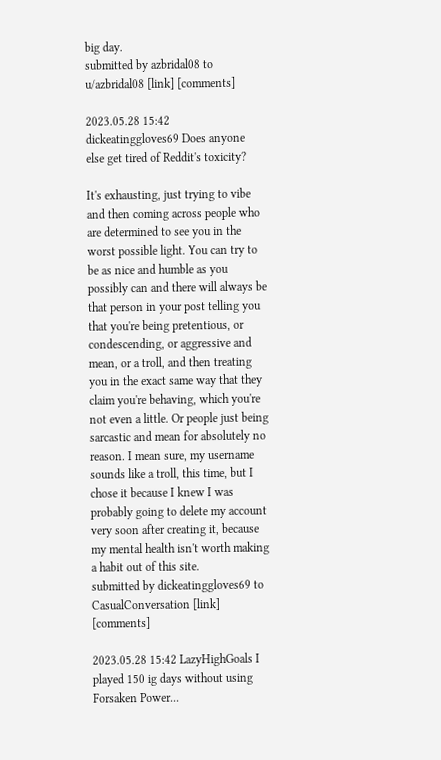big day.
submitted by azbridal08 to u/azbridal08 [link] [comments]

2023.05.28 15:42 dickeatinggloves69 Does anyone else get tired of Reddit's toxicity?

It's exhausting, just trying to vibe and then coming across people who are determined to see you in the worst possible light. You can try to be as nice and humble as you possibly can and there will always be that person in your post telling you that you're being pretentious, or condescending, or aggressive and mean, or a troll, and then treating you in the exact same way that they claim you're behaving, which you're not even a little. Or people just being sarcastic and mean for absolutely no reason. I mean sure, my username sounds like a troll, this time, but I chose it because I knew I was probably going to delete my account very soon after creating it, because my mental health isn't worth making a habit out of this site.
submitted by dickeatinggloves69 to CasualConversation [link] [comments]

2023.05.28 15:42 LazyHighGoals I played 150 ig days without using Forsaken Power...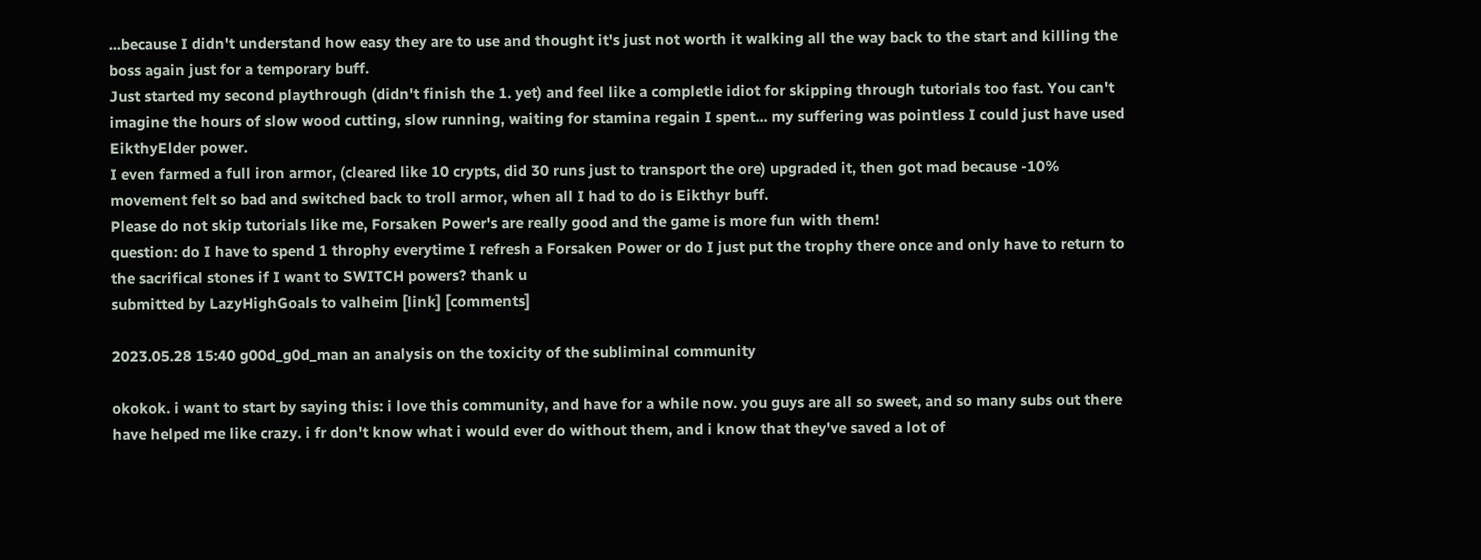...because I didn't understand how easy they are to use and thought it's just not worth it walking all the way back to the start and killing the boss again just for a temporary buff.
Just started my second playthrough (didn't finish the 1. yet) and feel like a completle idiot for skipping through tutorials too fast. You can't imagine the hours of slow wood cutting, slow running, waiting for stamina regain I spent... my suffering was pointless I could just have used EikthyElder power.
I even farmed a full iron armor, (cleared like 10 crypts, did 30 runs just to transport the ore) upgraded it, then got mad because -10% movement felt so bad and switched back to troll armor, when all I had to do is Eikthyr buff.
Please do not skip tutorials like me, Forsaken Power's are really good and the game is more fun with them!
question: do I have to spend 1 throphy everytime I refresh a Forsaken Power or do I just put the trophy there once and only have to return to the sacrifical stones if I want to SWITCH powers? thank u
submitted by LazyHighGoals to valheim [link] [comments]

2023.05.28 15:40 g00d_g0d_man an analysis on the toxicity of the subliminal community

okokok. i want to start by saying this: i love this community, and have for a while now. you guys are all so sweet, and so many subs out there have helped me like crazy. i fr don't know what i would ever do without them, and i know that they've saved a lot of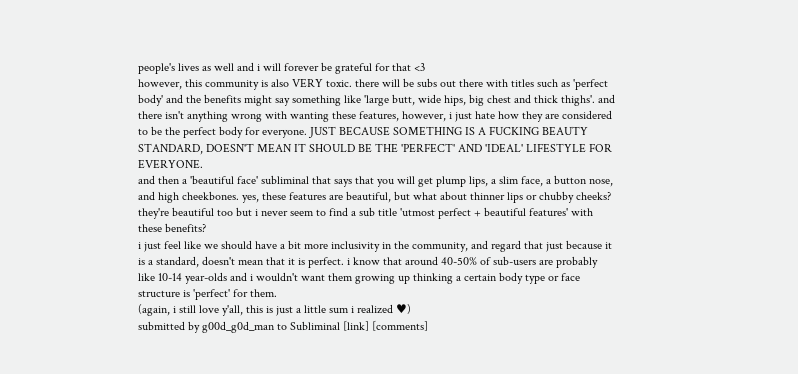people's lives as well and i will forever be grateful for that <3
however, this community is also VERY toxic. there will be subs out there with titles such as 'perfect body' and the benefits might say something like 'large butt, wide hips, big chest and thick thighs'. and there isn't anything wrong with wanting these features, however, i just hate how they are considered to be the perfect body for everyone. JUST BECAUSE SOMETHING IS A FUCKING BEAUTY STANDARD, DOESN'T MEAN IT SHOULD BE THE 'PERFECT' AND 'IDEAL' LIFESTYLE FOR EVERYONE.
and then a 'beautiful face' subliminal that says that you will get plump lips, a slim face, a button nose, and high cheekbones. yes, these features are beautiful, but what about thinner lips or chubby cheeks? they're beautiful too but i never seem to find a sub title 'utmost perfect + beautiful features' with these benefits?
i just feel like we should have a bit more inclusivity in the community, and regard that just because it is a standard, doesn't mean that it is perfect. i know that around 40-50% of sub-users are probably like 10-14 year-olds and i wouldn't want them growing up thinking a certain body type or face structure is 'perfect' for them.
(again, i still love y'all, this is just a little sum i realized ♥)
submitted by g00d_g0d_man to Subliminal [link] [comments]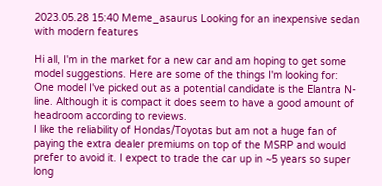2023.05.28 15:40 Meme_asaurus Looking for an inexpensive sedan with modern features

Hi all, I'm in the market for a new car and am hoping to get some model suggestions. Here are some of the things I'm looking for:
One model I've picked out as a potential candidate is the Elantra N-line. Although it is compact it does seem to have a good amount of headroom according to reviews.
I like the reliability of Hondas/Toyotas but am not a huge fan of paying the extra dealer premiums on top of the MSRP and would prefer to avoid it. I expect to trade the car up in ~5 years so super long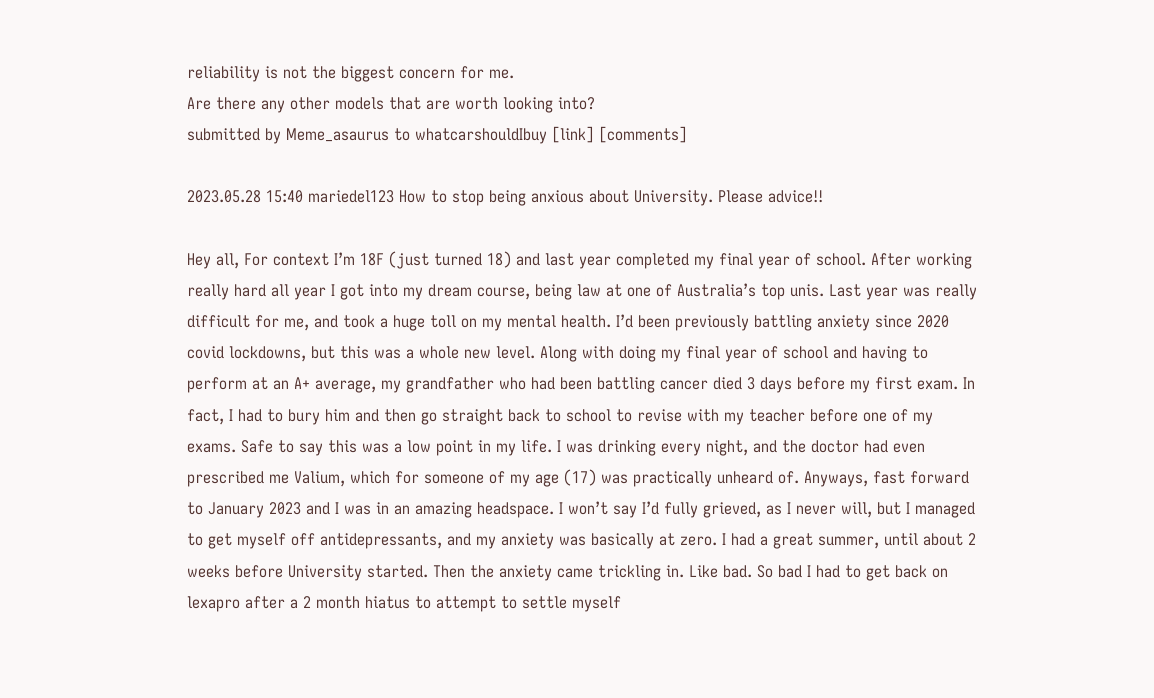reliability is not the biggest concern for me.
Are there any other models that are worth looking into?
submitted by Meme_asaurus to whatcarshouldIbuy [link] [comments]

2023.05.28 15:40 mariedel123 How to stop being anxious about University. Please advice!!

Hey all, For context I’m 18F (just turned 18) and last year completed my final year of school. After working really hard all year I got into my dream course, being law at one of Australia’s top unis. Last year was really difficult for me, and took a huge toll on my mental health. I’d been previously battling anxiety since 2020 covid lockdowns, but this was a whole new level. Along with doing my final year of school and having to perform at an A+ average, my grandfather who had been battling cancer died 3 days before my first exam. In fact, I had to bury him and then go straight back to school to revise with my teacher before one of my exams. Safe to say this was a low point in my life. I was drinking every night, and the doctor had even prescribed me Valium, which for someone of my age (17) was practically unheard of. Anyways, fast forward to January 2023 and I was in an amazing headspace. I won’t say I’d fully grieved, as I never will, but I managed to get myself off antidepressants, and my anxiety was basically at zero. I had a great summer, until about 2 weeks before University started. Then the anxiety came trickling in. Like bad. So bad I had to get back on lexapro after a 2 month hiatus to attempt to settle myself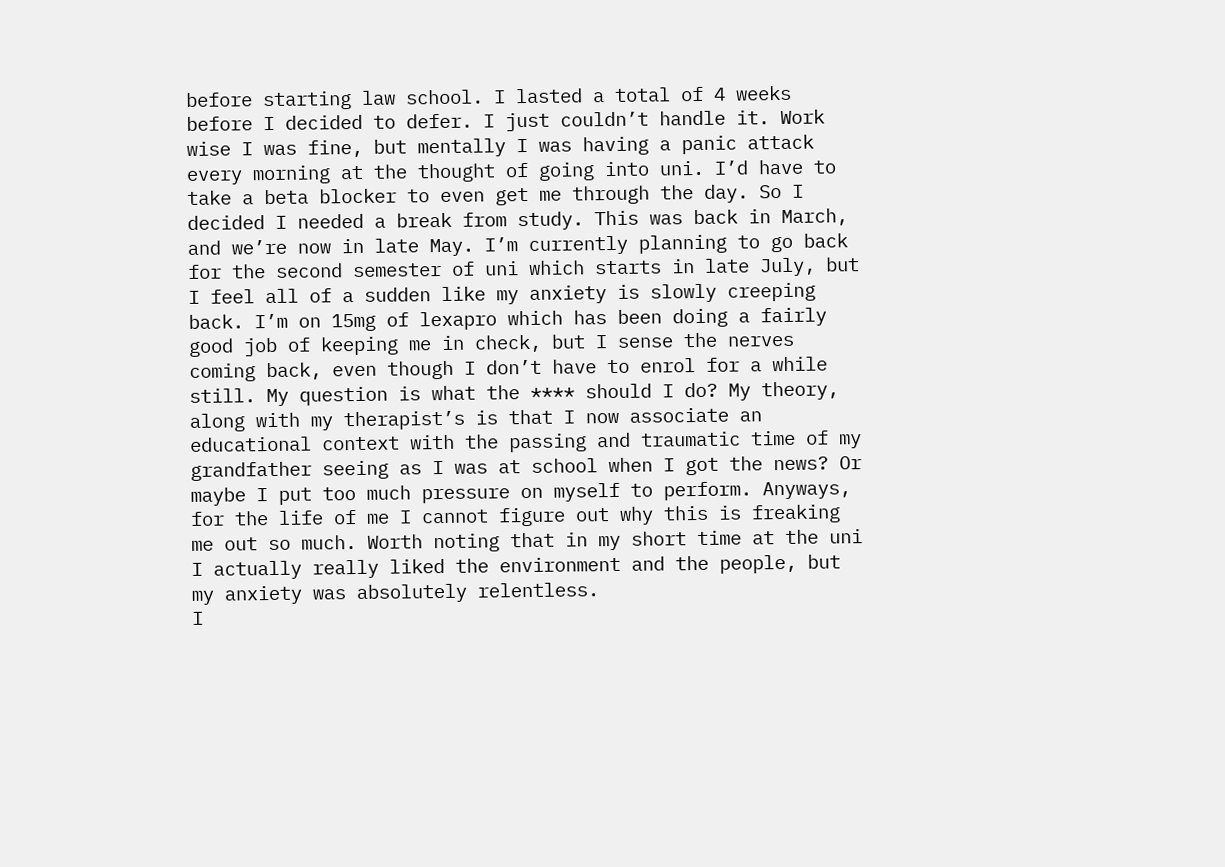before starting law school. I lasted a total of 4 weeks before I decided to defer. I just couldn’t handle it. Work wise I was fine, but mentally I was having a panic attack every morning at the thought of going into uni. I’d have to take a beta blocker to even get me through the day. So I decided I needed a break from study. This was back in March, and we’re now in late May. I’m currently planning to go back for the second semester of uni which starts in late July, but I feel all of a sudden like my anxiety is slowly creeping back. I’m on 15mg of lexapro which has been doing a fairly good job of keeping me in check, but I sense the nerves coming back, even though I don’t have to enrol for a while still. My question is what the **** should I do? My theory, along with my therapist’s is that I now associate an educational context with the passing and traumatic time of my grandfather seeing as I was at school when I got the news? Or maybe I put too much pressure on myself to perform. Anyways, for the life of me I cannot figure out why this is freaking me out so much. Worth noting that in my short time at the uni I actually really liked the environment and the people, but my anxiety was absolutely relentless.
I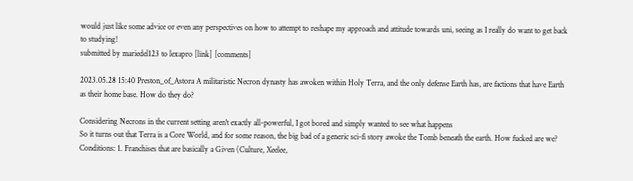would just like some advice or even any perspectives on how to attempt to reshape my approach and attitude towards uni, seeing as I really do want to get back to studying!
submitted by mariedel123 to lexapro [link] [comments]

2023.05.28 15:40 Preston_of_Astora A militaristic Necron dynasty has awoken within Holy Terra, and the only defense Earth has, are factions that have Earth as their home base. How do they do?

Considering Necrons in the current setting aren't exactly all-powerful, I got bored and simply wanted to see what happens
So it turns out that Terra is a Core World, and for some reason, the big bad of a generic sci-fi story awoke the Tomb beneath the earth. How fucked are we?
Conditions: 1. Franchises that are basically a Given (Culture, Xeelee,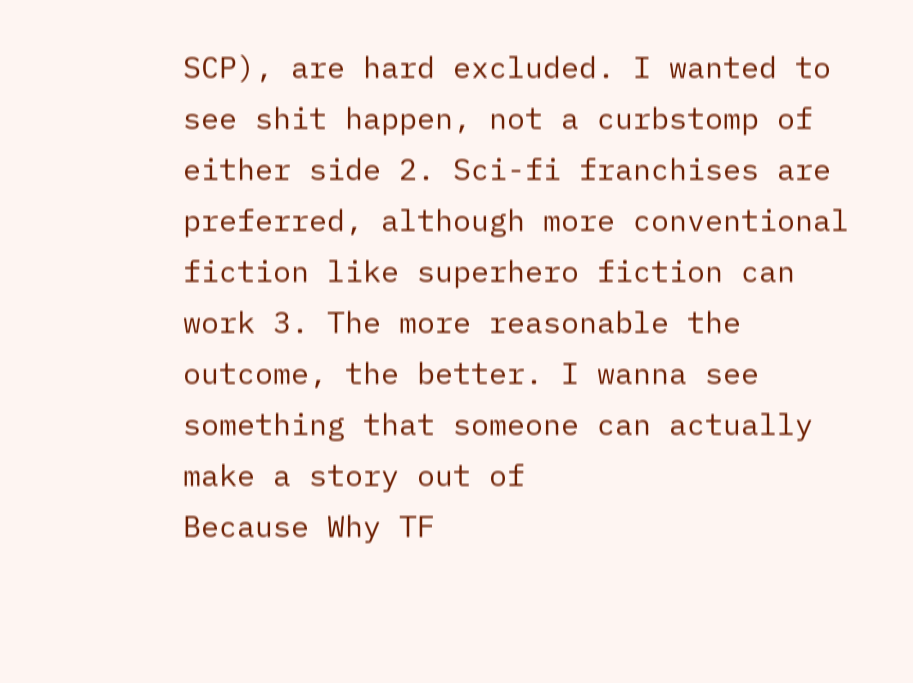SCP), are hard excluded. I wanted to see shit happen, not a curbstomp of either side 2. Sci-fi franchises are preferred, although more conventional fiction like superhero fiction can work 3. The more reasonable the outcome, the better. I wanna see something that someone can actually make a story out of
Because Why TF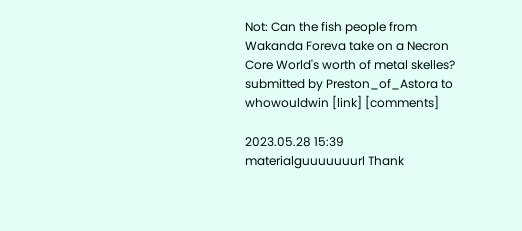Not: Can the fish people from Wakanda Foreva take on a Necron Core World's worth of metal skelles?
submitted by Preston_of_Astora to whowouldwin [link] [comments]

2023.05.28 15:39 materialguuuuuuurl Thank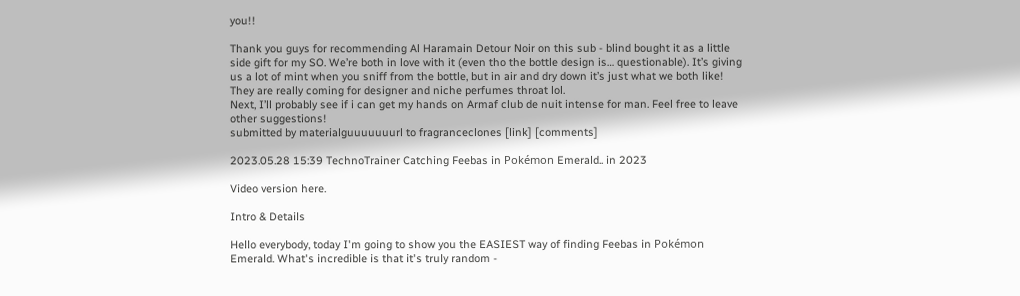you!!

Thank you guys for recommending Al Haramain Detour Noir on this sub - blind bought it as a little side gift for my SO. We’re both in love with it (even tho the bottle design is… questionable). It’s giving us a lot of mint when you sniff from the bottle, but in air and dry down it’s just what we both like! They are really coming for designer and niche perfumes throat lol.
Next, I’ll probably see if i can get my hands on Armaf club de nuit intense for man. Feel free to leave other suggestions!
submitted by materialguuuuuuurl to fragranceclones [link] [comments]

2023.05.28 15:39 TechnoTrainer Catching Feebas in Pokémon Emerald.. in 2023

Video version here.

Intro & Details

Hello everybody, today I'm going to show you the EASIEST way of finding Feebas in Pokémon Emerald. What's incredible is that it's truly random -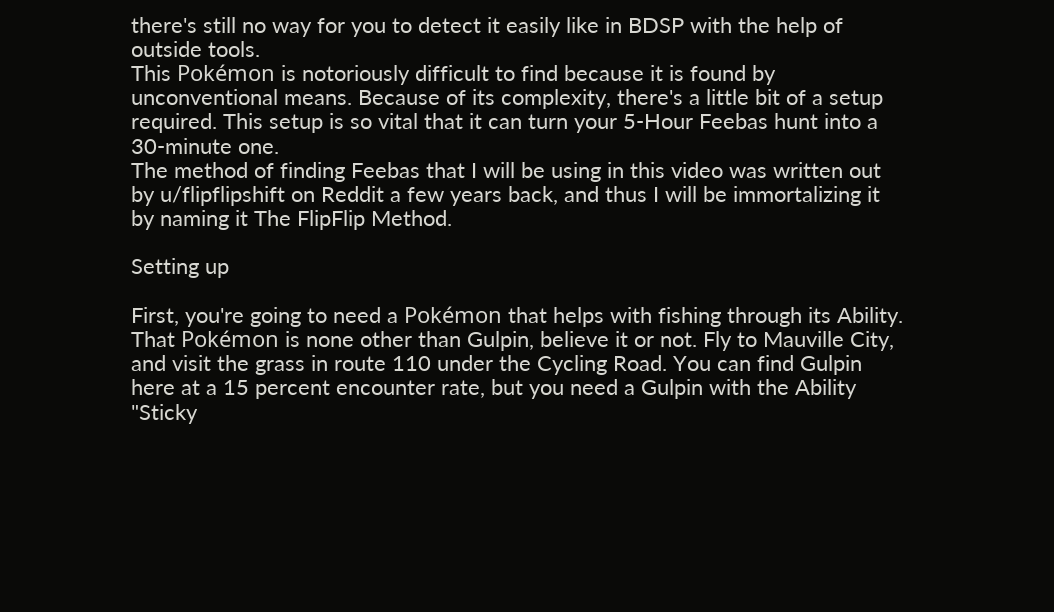there's still no way for you to detect it easily like in BDSP with the help of outside tools.
This Pokémon is notoriously difficult to find because it is found by unconventional means. Because of its complexity, there's a little bit of a setup required. This setup is so vital that it can turn your 5-Hour Feebas hunt into a 30-minute one.
The method of finding Feebas that I will be using in this video was written out by u/flipflipshift on Reddit a few years back, and thus I will be immortalizing it by naming it The FlipFlip Method.

Setting up

First, you're going to need a Pokémon that helps with fishing through its Ability. That Pokémon is none other than Gulpin, believe it or not. Fly to Mauville City, and visit the grass in route 110 under the Cycling Road. You can find Gulpin here at a 15 percent encounter rate, but you need a Gulpin with the Ability "Sticky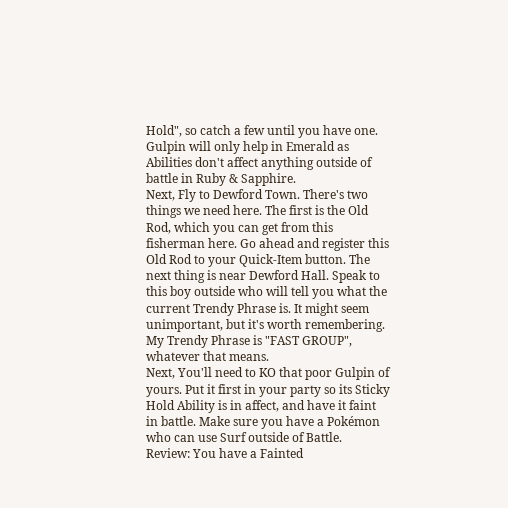Hold", so catch a few until you have one. Gulpin will only help in Emerald as Abilities don't affect anything outside of battle in Ruby & Sapphire.
Next, Fly to Dewford Town. There's two things we need here. The first is the Old Rod, which you can get from this fisherman here. Go ahead and register this Old Rod to your Quick-Item button. The next thing is near Dewford Hall. Speak to this boy outside who will tell you what the current Trendy Phrase is. It might seem unimportant, but it's worth remembering. My Trendy Phrase is "FAST GROUP", whatever that means.
Next, You'll need to KO that poor Gulpin of yours. Put it first in your party so its Sticky Hold Ability is in affect, and have it faint in battle. Make sure you have a Pokémon who can use Surf outside of Battle.
Review: You have a Fainted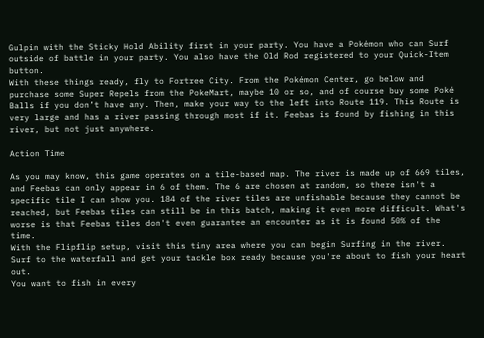Gulpin with the Sticky Hold Ability first in your party. You have a Pokémon who can Surf outside of battle in your party. You also have the Old Rod registered to your Quick-Item button.
With these things ready, fly to Fortree City. From the Pokémon Center, go below and purchase some Super Repels from the PokeMart, maybe 10 or so, and of course buy some Poké Balls if you don’t have any. Then, make your way to the left into Route 119. This Route is very large and has a river passing through most if it. Feebas is found by fishing in this river, but not just anywhere.

Action Time

As you may know, this game operates on a tile-based map. The river is made up of 669 tiles, and Feebas can only appear in 6 of them. The 6 are chosen at random, so there isn't a specific tile I can show you. 184 of the river tiles are unfishable because they cannot be reached, but Feebas tiles can still be in this batch, making it even more difficult. What's worse is that Feebas tiles don't even guarantee an encounter as it is found 50% of the time.
With the Flipflip setup, visit this tiny area where you can begin Surfing in the river. Surf to the waterfall and get your tackle box ready because you're about to fish your heart out.
You want to fish in every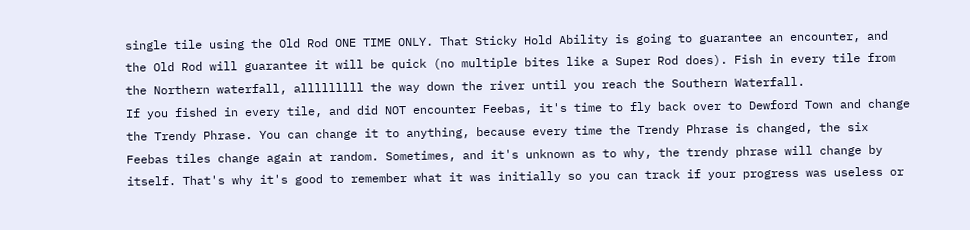single tile using the Old Rod ONE TIME ONLY. That Sticky Hold Ability is going to guarantee an encounter, and the Old Rod will guarantee it will be quick (no multiple bites like a Super Rod does). Fish in every tile from the Northern waterfall, alllllllll the way down the river until you reach the Southern Waterfall.
If you fished in every tile, and did NOT encounter Feebas, it's time to fly back over to Dewford Town and change the Trendy Phrase. You can change it to anything, because every time the Trendy Phrase is changed, the six Feebas tiles change again at random. Sometimes, and it's unknown as to why, the trendy phrase will change by itself. That's why it's good to remember what it was initially so you can track if your progress was useless or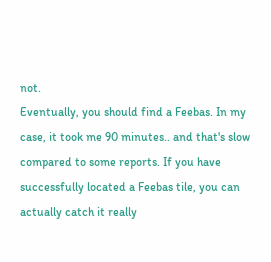not.
Eventually, you should find a Feebas. In my case, it took me 90 minutes.. and that's slow compared to some reports. If you have successfully located a Feebas tile, you can actually catch it really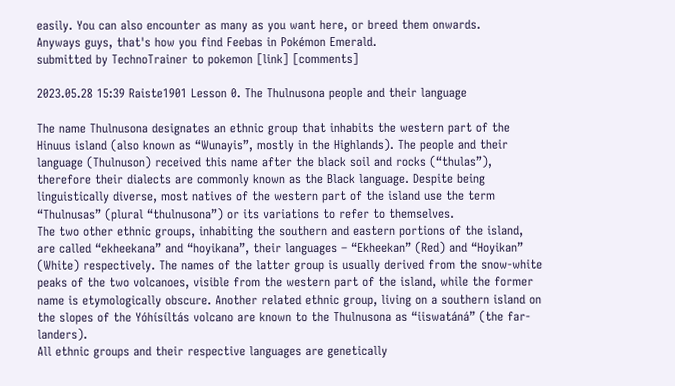easily. You can also encounter as many as you want here, or breed them onwards.
Anyways guys, that's how you find Feebas in Pokémon Emerald.
submitted by TechnoTrainer to pokemon [link] [comments]

2023.05.28 15:39 Raiste1901 Lesson 0. The Thulnusona people and their language

The name Thulnusona designates an ethnic group that inhabits the western part of the Hinuus island (also known as “Wunayis”, mostly in the Highlands). The people and their language (Thulnuson) received this name after the black soil and rocks (“thulas”), therefore their dialects are commonly known as the Black language. Despite being linguistically diverse, most natives of the western part of the island use the term “Thulnusas” (plural “thulnusona”) or its variations to refer to themselves.
The two other ethnic groups, inhabiting the southern and eastern portions of the island, are called “ekheekana” and “hoyikana”, their languages – “Ekheekan” (Red) and “Hoyikan” (White) respectively. The names of the latter group is usually derived from the snow-white peaks of the two volcanoes, visible from the western part of the island, while the former name is etymologically obscure. Another related ethnic group, living on a southern island on the slopes of the Yóhísíltás volcano are known to the Thulnusona as “iiswatáná” (the far-landers).
All ethnic groups and their respective languages are genetically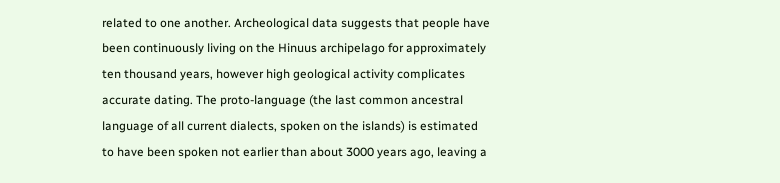related to one another. Archeological data suggests that people have been continuously living on the Hinuus archipelago for approximately ten thousand years, however high geological activity complicates accurate dating. The proto-language (the last common ancestral language of all current dialects, spoken on the islands) is estimated to have been spoken not earlier than about 3000 years ago, leaving a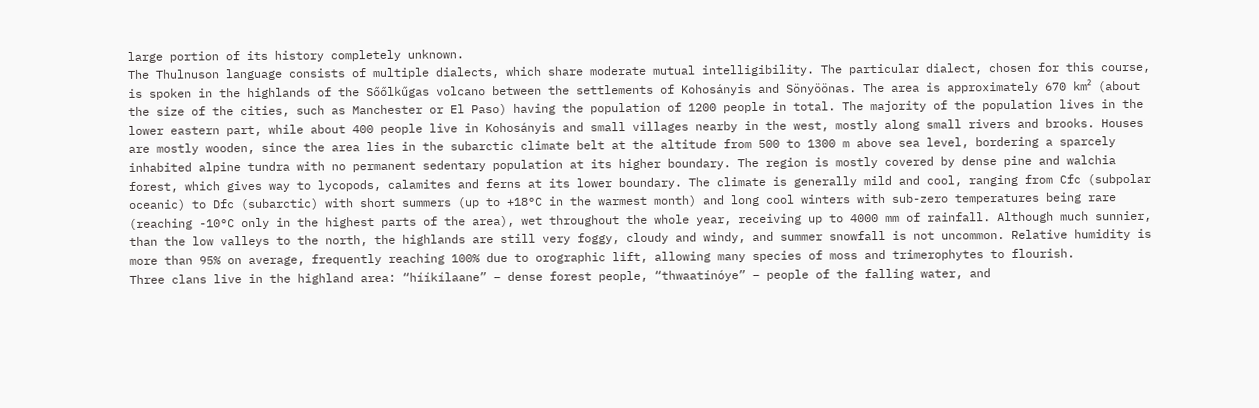large portion of its history completely unknown.
The Thulnuson language consists of multiple dialects, which share moderate mutual intelligibility. The particular dialect, chosen for this course, is spoken in the highlands of the Sőőlkűgas volcano between the settlements of Kohosányis and Sönyöönas. The area is approximately 670 km² (about the size of the cities, such as Manchester or El Paso) having the population of 1200 people in total. The majority of the population lives in the lower eastern part, while about 400 people live in Kohosányis and small villages nearby in the west, mostly along small rivers and brooks. Houses are mostly wooden, since the area lies in the subarctic climate belt at the altitude from 500 to 1300 m above sea level, bordering a sparcely inhabited alpine tundra with no permanent sedentary population at its higher boundary. The region is mostly covered by dense pine and walchia forest, which gives way to lycopods, calamites and ferns at its lower boundary. The climate is generally mild and cool, ranging from Cfc (subpolar oceanic) to Dfc (subarctic) with short summers (up to +18°C in the warmest month) and long cool winters with sub-zero temperatures being rare (reaching -10°C only in the highest parts of the area), wet throughout the whole year, receiving up to 4000 mm of rainfall. Although much sunnier, than the low valleys to the north, the highlands are still very foggy, cloudy and windy, and summer snowfall is not uncommon. Relative humidity is more than 95% on average, frequently reaching 100% due to orographic lift, allowing many species of moss and trimerophytes to flourish.
Three clans live in the highland area: “hííkílaane” – dense forest people, “thwaatínóye” – people of the falling water, and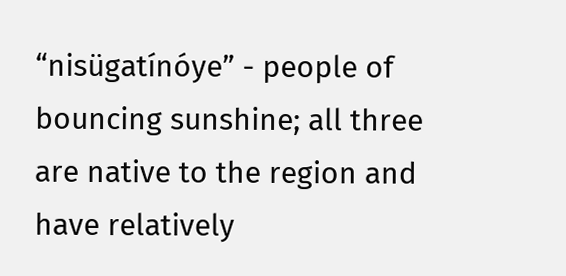“nisügatínóye” - people of bouncing sunshine; all three are native to the region and have relatively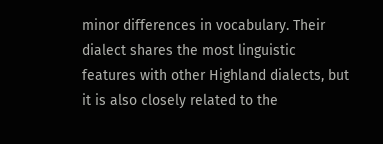minor differences in vocabulary. Their dialect shares the most linguistic features with other Highland dialects, but it is also closely related to the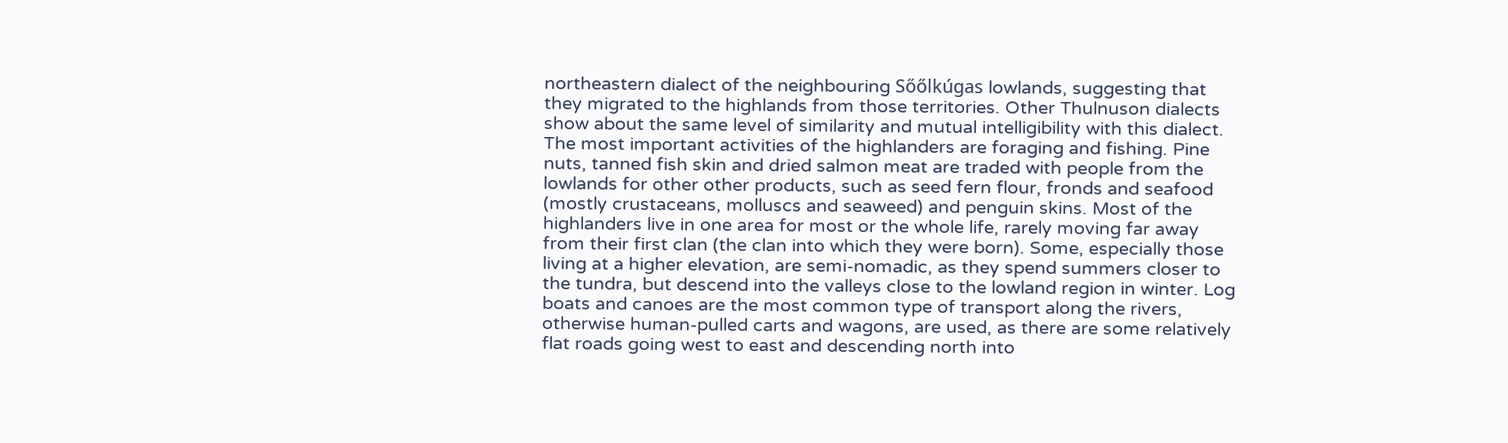northeastern dialect of the neighbouring Sőőlkúgas lowlands, suggesting that they migrated to the highlands from those territories. Other Thulnuson dialects show about the same level of similarity and mutual intelligibility with this dialect.
The most important activities of the highlanders are foraging and fishing. Pine nuts, tanned fish skin and dried salmon meat are traded with people from the lowlands for other other products, such as seed fern flour, fronds and seafood (mostly crustaceans, molluscs and seaweed) and penguin skins. Most of the highlanders live in one area for most or the whole life, rarely moving far away from their first clan (the clan into which they were born). Some, especially those living at a higher elevation, are semi-nomadic, as they spend summers closer to the tundra, but descend into the valleys close to the lowland region in winter. Log boats and canoes are the most common type of transport along the rivers, otherwise human-pulled carts and wagons, are used, as there are some relatively flat roads going west to east and descending north into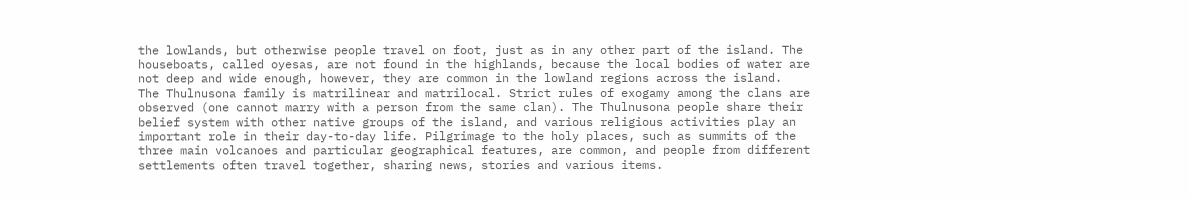the lowlands, but otherwise people travel on foot, just as in any other part of the island. The houseboats, called oyesas, are not found in the highlands, because the local bodies of water are not deep and wide enough, however, they are common in the lowland regions across the island.
The Thulnusona family is matrilinear and matrilocal. Strict rules of exogamy among the clans are observed (one cannot marry with a person from the same clan). The Thulnusona people share their belief system with other native groups of the island, and various religious activities play an important role in their day-to-day life. Pilgrimage to the holy places, such as summits of the three main volcanoes and particular geographical features, are common, and people from different settlements often travel together, sharing news, stories and various items.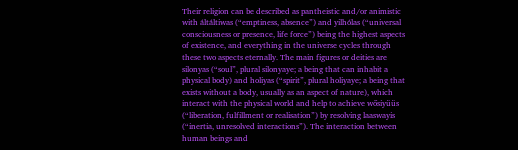Their religion can be described as pantheistic and/or animistic with áltáltiwas (“emptiness, absence”) and yilhólas (“universal consciousness or presence, life force”) being the highest aspects of existence, and everything in the universe cycles through these two aspects eternally. The main figures or deities are silonyas (“soul”, plural silonyaye; a being that can inhabit a physical body) and holiyas (“spirit”, plural holiyaye; a being that exists without a body, usually as an aspect of nature), which interact with the physical world and help to achieve wősiyüüs (“liberation, fulfillment or realisation”) by resolving laaswayis (“inertia, unresolved interactions”). The interaction between human beings and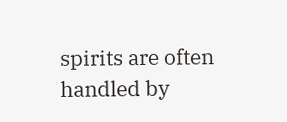spirits are often handled by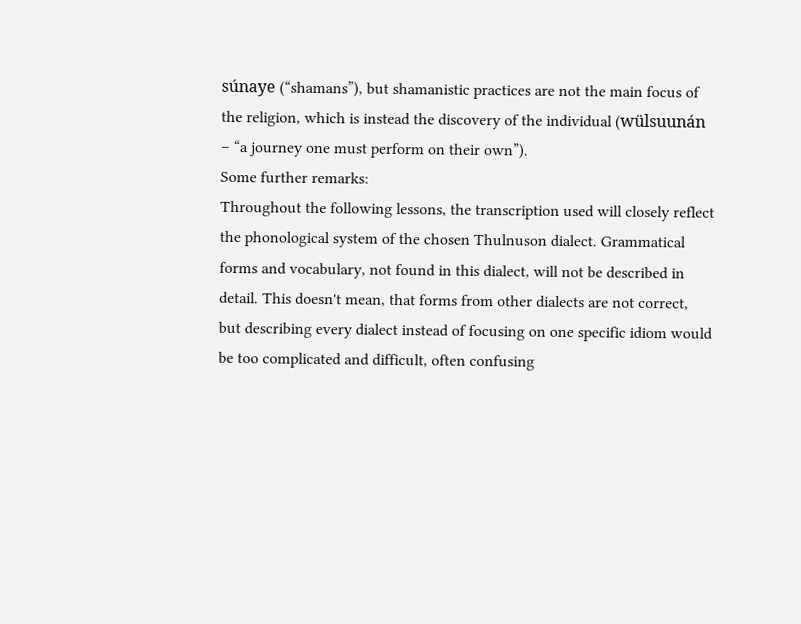súnaye (“shamans”), but shamanistic practices are not the main focus of the religion, which is instead the discovery of the individual (wülsuunán – “a journey one must perform on their own”).
Some further remarks:
Throughout the following lessons, the transcription used will closely reflect the phonological system of the chosen Thulnuson dialect. Grammatical forms and vocabulary, not found in this dialect, will not be described in detail. This doesn't mean, that forms from other dialects are not correct, but describing every dialect instead of focusing on one specific idiom would be too complicated and difficult, often confusing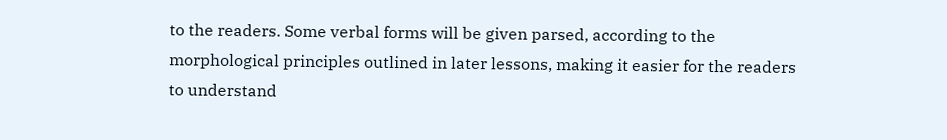to the readers. Some verbal forms will be given parsed, according to the morphological principles outlined in later lessons, making it easier for the readers to understand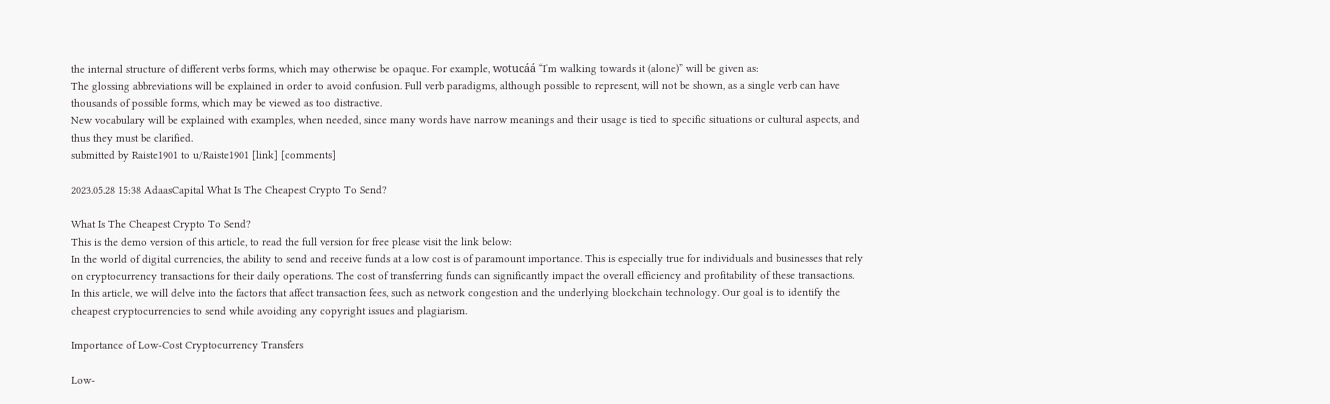the internal structure of different verbs forms, which may otherwise be opaque. For example, wotucáá “Iʼm walking towards it (alone)” will be given as:
The glossing abbreviations will be explained in order to avoid confusion. Full verb paradigms, although possible to represent, will not be shown, as a single verb can have thousands of possible forms, which may be viewed as too distractive.
New vocabulary will be explained with examples, when needed, since many words have narrow meanings and their usage is tied to specific situations or cultural aspects, and thus they must be clarified.
submitted by Raiste1901 to u/Raiste1901 [link] [comments]

2023.05.28 15:38 AdaasCapital What Is The Cheapest Crypto To Send?

What Is The Cheapest Crypto To Send?
This is the demo version of this article, to read the full version for free please visit the link below:
In the world of digital currencies, the ability to send and receive funds at a low cost is of paramount importance. This is especially true for individuals and businesses that rely on cryptocurrency transactions for their daily operations. The cost of transferring funds can significantly impact the overall efficiency and profitability of these transactions. In this article, we will delve into the factors that affect transaction fees, such as network congestion and the underlying blockchain technology. Our goal is to identify the cheapest cryptocurrencies to send while avoiding any copyright issues and plagiarism.

Importance of Low-Cost Cryptocurrency Transfers

Low-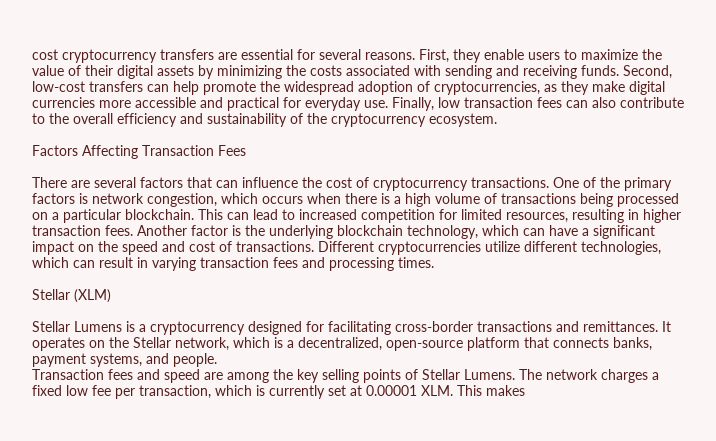cost cryptocurrency transfers are essential for several reasons. First, they enable users to maximize the value of their digital assets by minimizing the costs associated with sending and receiving funds. Second, low-cost transfers can help promote the widespread adoption of cryptocurrencies, as they make digital currencies more accessible and practical for everyday use. Finally, low transaction fees can also contribute to the overall efficiency and sustainability of the cryptocurrency ecosystem.

Factors Affecting Transaction Fees

There are several factors that can influence the cost of cryptocurrency transactions. One of the primary factors is network congestion, which occurs when there is a high volume of transactions being processed on a particular blockchain. This can lead to increased competition for limited resources, resulting in higher transaction fees. Another factor is the underlying blockchain technology, which can have a significant impact on the speed and cost of transactions. Different cryptocurrencies utilize different technologies, which can result in varying transaction fees and processing times.

Stellar (XLM)

Stellar Lumens is a cryptocurrency designed for facilitating cross-border transactions and remittances. It operates on the Stellar network, which is a decentralized, open-source platform that connects banks, payment systems, and people.
Transaction fees and speed are among the key selling points of Stellar Lumens. The network charges a fixed low fee per transaction, which is currently set at 0.00001 XLM. This makes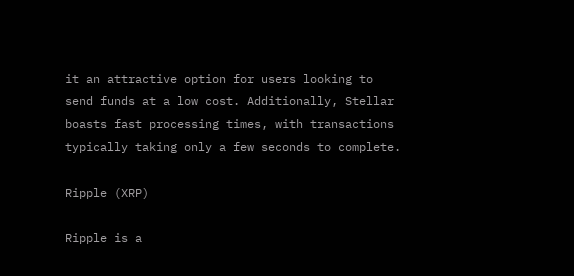it an attractive option for users looking to send funds at a low cost. Additionally, Stellar boasts fast processing times, with transactions typically taking only a few seconds to complete.

Ripple (XRP)

Ripple is a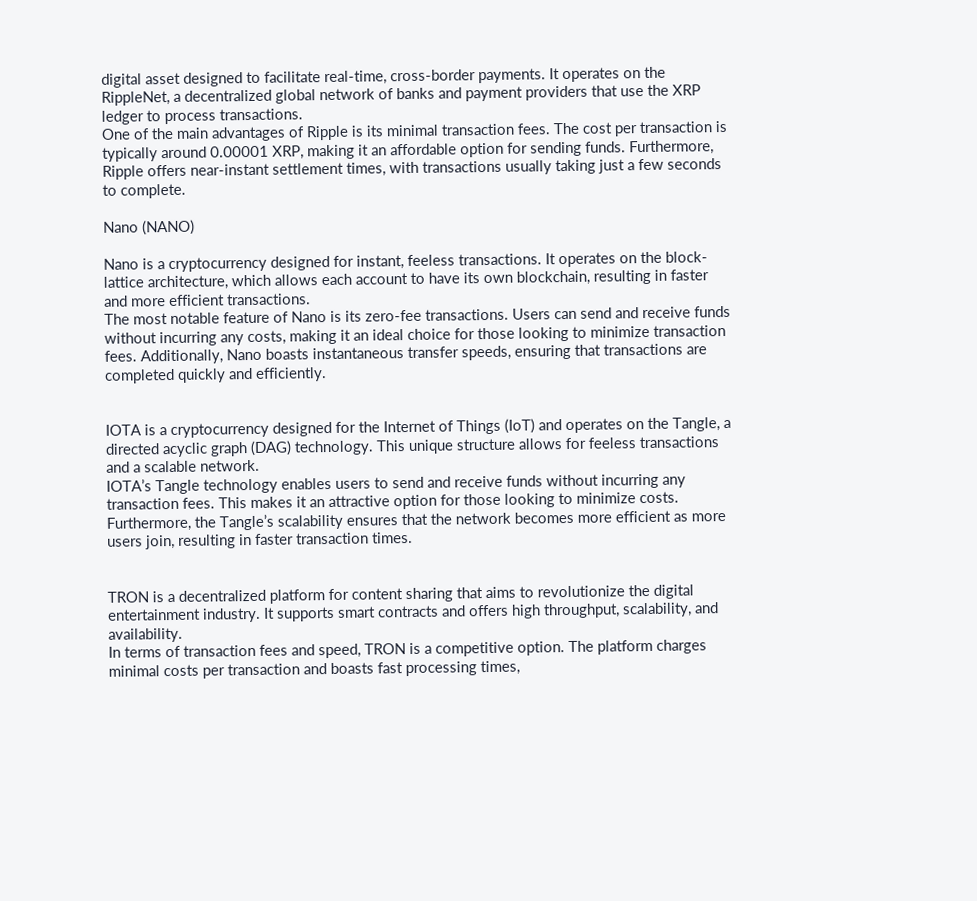digital asset designed to facilitate real-time, cross-border payments. It operates on the RippleNet, a decentralized global network of banks and payment providers that use the XRP ledger to process transactions.
One of the main advantages of Ripple is its minimal transaction fees. The cost per transaction is typically around 0.00001 XRP, making it an affordable option for sending funds. Furthermore, Ripple offers near-instant settlement times, with transactions usually taking just a few seconds to complete.

Nano (NANO)

Nano is a cryptocurrency designed for instant, feeless transactions. It operates on the block-lattice architecture, which allows each account to have its own blockchain, resulting in faster and more efficient transactions.
The most notable feature of Nano is its zero-fee transactions. Users can send and receive funds without incurring any costs, making it an ideal choice for those looking to minimize transaction fees. Additionally, Nano boasts instantaneous transfer speeds, ensuring that transactions are completed quickly and efficiently.


IOTA is a cryptocurrency designed for the Internet of Things (IoT) and operates on the Tangle, a directed acyclic graph (DAG) technology. This unique structure allows for feeless transactions and a scalable network.
IOTA’s Tangle technology enables users to send and receive funds without incurring any transaction fees. This makes it an attractive option for those looking to minimize costs. Furthermore, the Tangle’s scalability ensures that the network becomes more efficient as more users join, resulting in faster transaction times.


TRON is a decentralized platform for content sharing that aims to revolutionize the digital entertainment industry. It supports smart contracts and offers high throughput, scalability, and availability.
In terms of transaction fees and speed, TRON is a competitive option. The platform charges minimal costs per transaction and boasts fast processing times,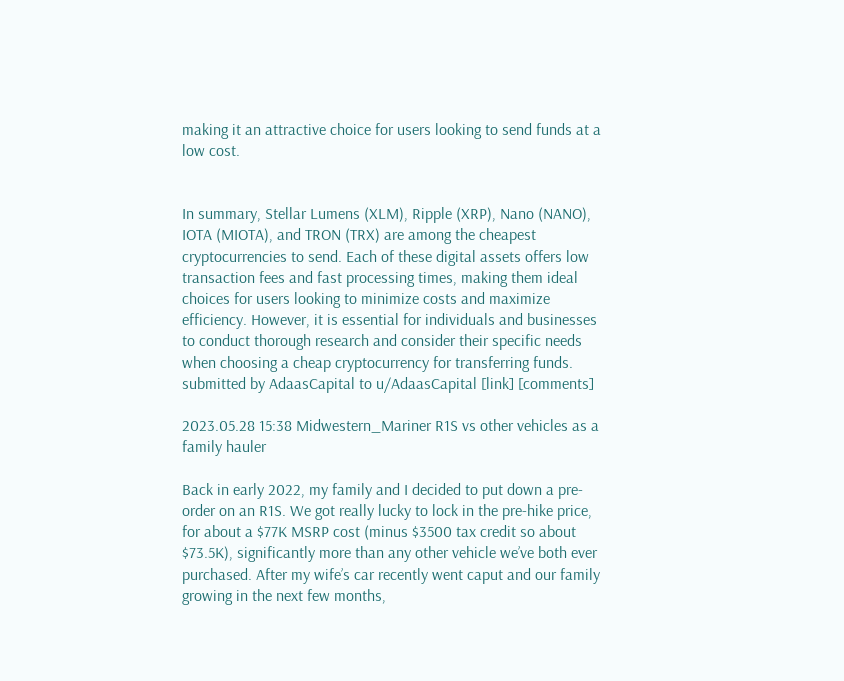making it an attractive choice for users looking to send funds at a low cost.


In summary, Stellar Lumens (XLM), Ripple (XRP), Nano (NANO), IOTA (MIOTA), and TRON (TRX) are among the cheapest cryptocurrencies to send. Each of these digital assets offers low transaction fees and fast processing times, making them ideal choices for users looking to minimize costs and maximize efficiency. However, it is essential for individuals and businesses to conduct thorough research and consider their specific needs when choosing a cheap cryptocurrency for transferring funds.
submitted by AdaasCapital to u/AdaasCapital [link] [comments]

2023.05.28 15:38 Midwestern_Mariner R1S vs other vehicles as a family hauler

Back in early 2022, my family and I decided to put down a pre-order on an R1S. We got really lucky to lock in the pre-hike price, for about a $77K MSRP cost (minus $3500 tax credit so about $73.5K), significantly more than any other vehicle we’ve both ever purchased. After my wife’s car recently went caput and our family growing in the next few months,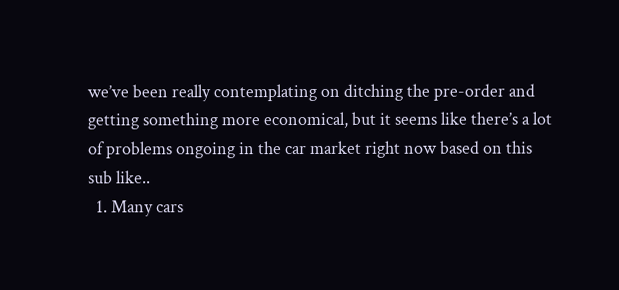we’ve been really contemplating on ditching the pre-order and getting something more economical, but it seems like there’s a lot of problems ongoing in the car market right now based on this sub like..
  1. Many cars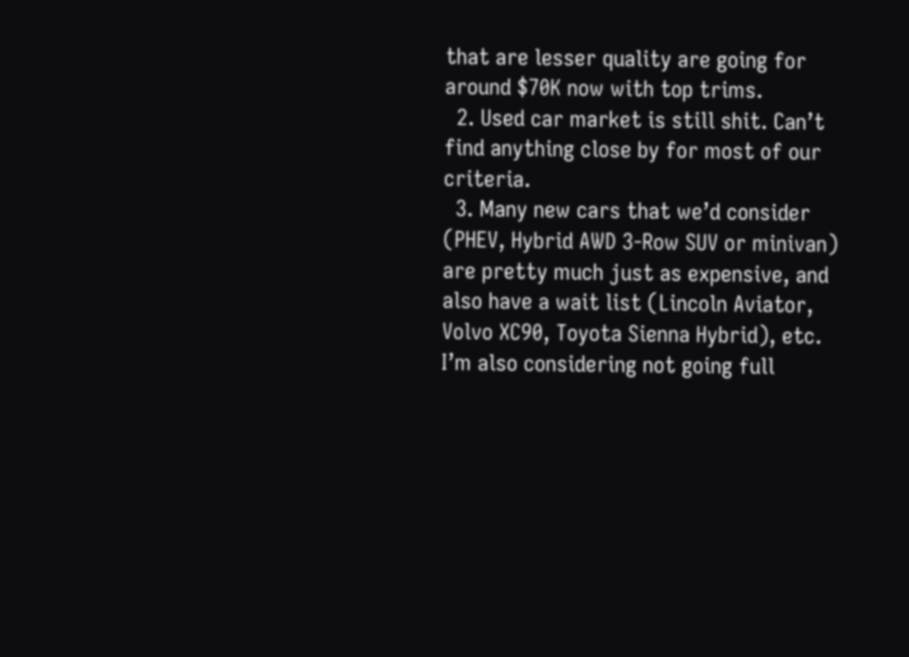that are lesser quality are going for around $70K now with top trims.
  2. Used car market is still shit. Can’t find anything close by for most of our criteria.
  3. Many new cars that we’d consider (PHEV, Hybrid AWD 3-Row SUV or minivan) are pretty much just as expensive, and also have a wait list (Lincoln Aviator, Volvo XC90, Toyota Sienna Hybrid), etc.
I’m also considering not going full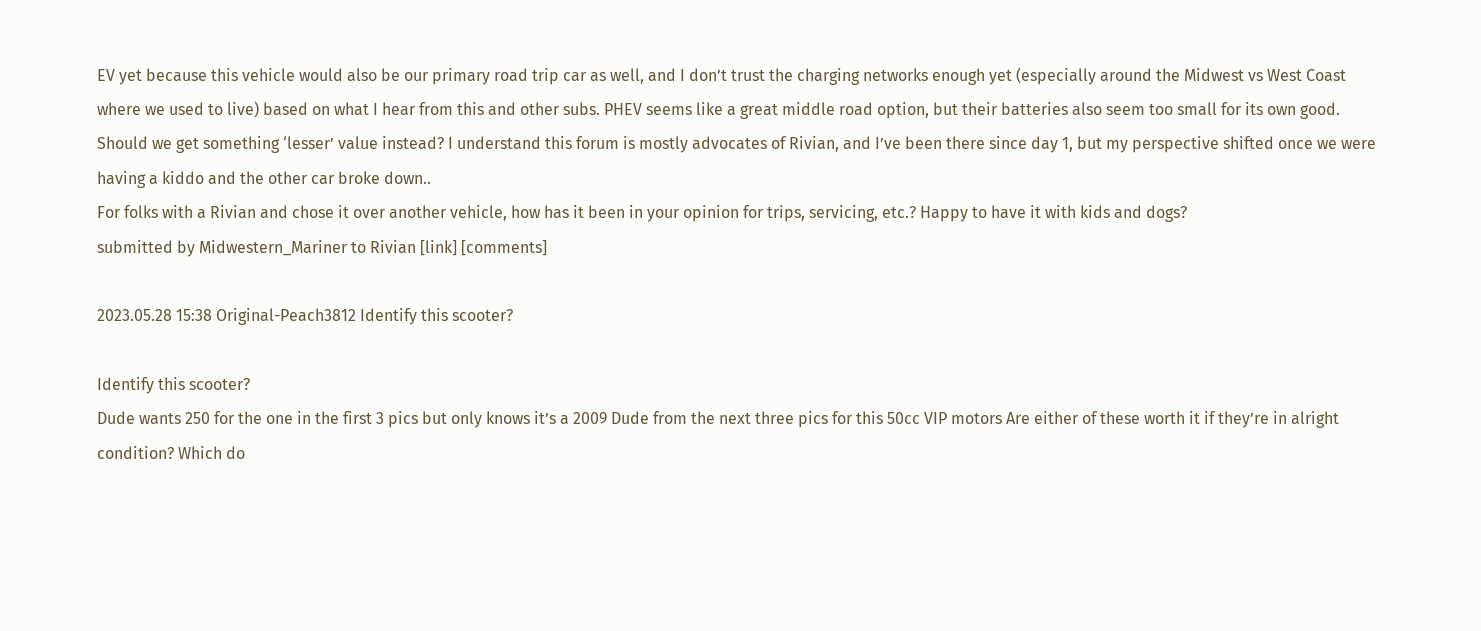EV yet because this vehicle would also be our primary road trip car as well, and I don’t trust the charging networks enough yet (especially around the Midwest vs West Coast where we used to live) based on what I hear from this and other subs. PHEV seems like a great middle road option, but their batteries also seem too small for its own good. Should we get something ‘lesser’ value instead? I understand this forum is mostly advocates of Rivian, and I’ve been there since day 1, but my perspective shifted once we were having a kiddo and the other car broke down..
For folks with a Rivian and chose it over another vehicle, how has it been in your opinion for trips, servicing, etc.? Happy to have it with kids and dogs?
submitted by Midwestern_Mariner to Rivian [link] [comments]

2023.05.28 15:38 Original-Peach3812 Identify this scooter?

Identify this scooter?
Dude wants 250 for the one in the first 3 pics but only knows it’s a 2009 Dude from the next three pics for this 50cc VIP motors Are either of these worth it if they’re in alright condition? Which do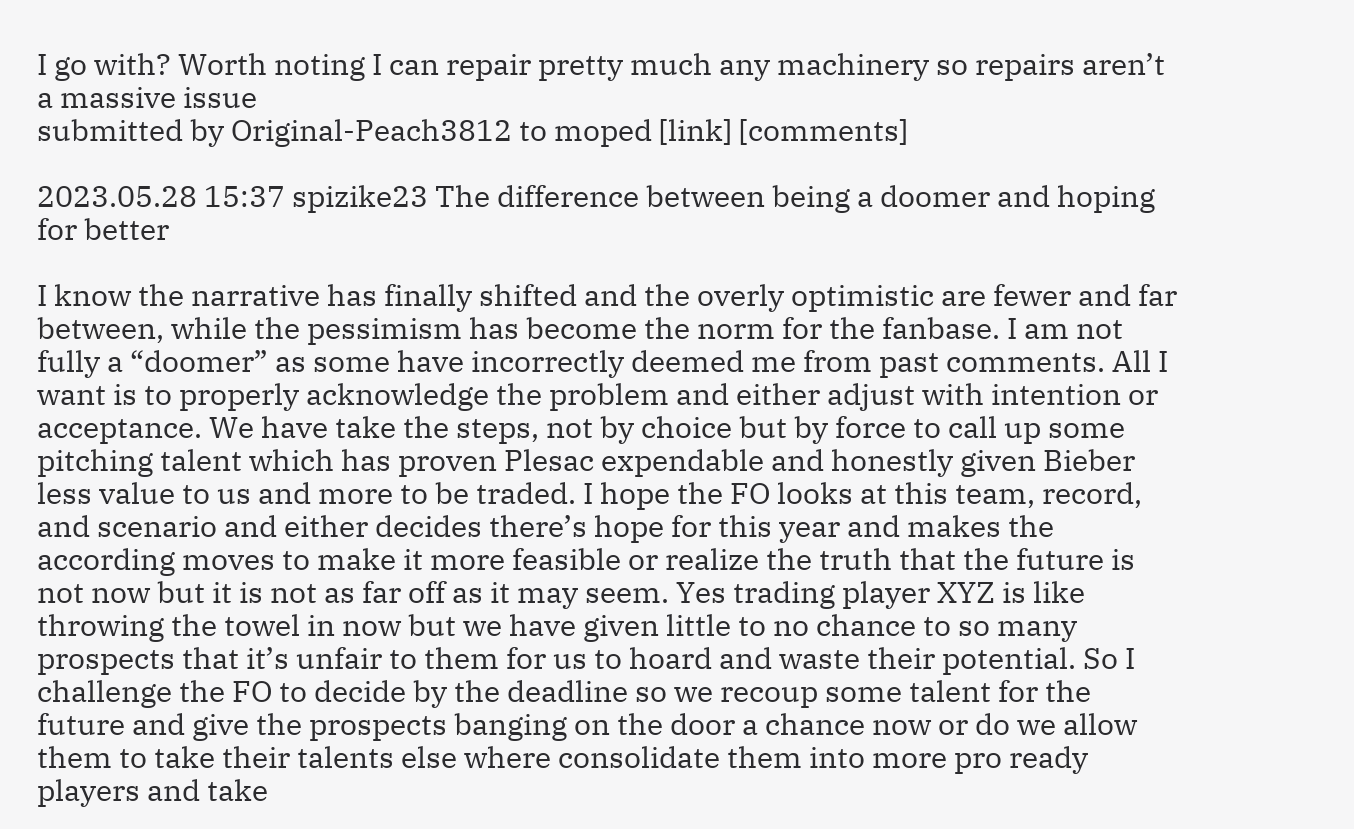I go with? Worth noting I can repair pretty much any machinery so repairs aren’t a massive issue
submitted by Original-Peach3812 to moped [link] [comments]

2023.05.28 15:37 spizike23 The difference between being a doomer and hoping for better

I know the narrative has finally shifted and the overly optimistic are fewer and far between, while the pessimism has become the norm for the fanbase. I am not fully a “doomer” as some have incorrectly deemed me from past comments. All I want is to properly acknowledge the problem and either adjust with intention or acceptance. We have take the steps, not by choice but by force to call up some pitching talent which has proven Plesac expendable and honestly given Bieber less value to us and more to be traded. I hope the FO looks at this team, record, and scenario and either decides there’s hope for this year and makes the according moves to make it more feasible or realize the truth that the future is not now but it is not as far off as it may seem. Yes trading player XYZ is like throwing the towel in now but we have given little to no chance to so many prospects that it’s unfair to them for us to hoard and waste their potential. So I challenge the FO to decide by the deadline so we recoup some talent for the future and give the prospects banging on the door a chance now or do we allow them to take their talents else where consolidate them into more pro ready players and take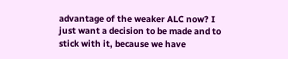advantage of the weaker ALC now? I just want a decision to be made and to stick with it, because we have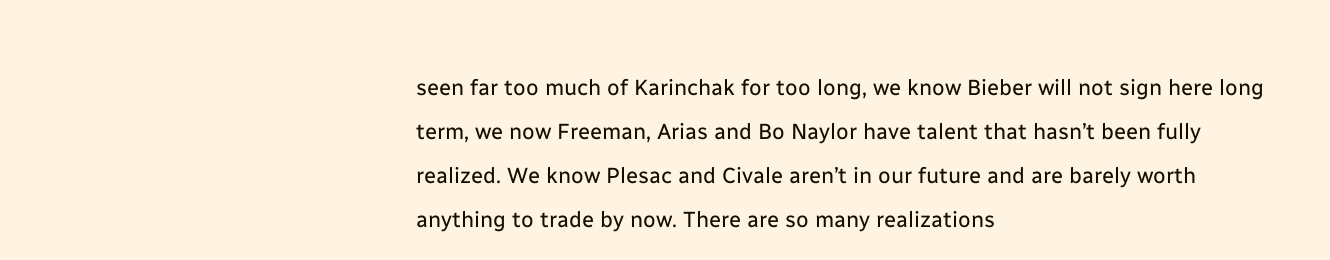seen far too much of Karinchak for too long, we know Bieber will not sign here long term, we now Freeman, Arias and Bo Naylor have talent that hasn’t been fully realized. We know Plesac and Civale aren’t in our future and are barely worth anything to trade by now. There are so many realizations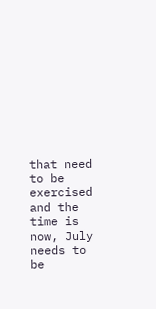that need to be exercised and the time is now, July needs to be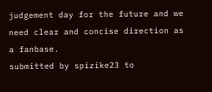judgement day for the future and we need clear and concise direction as a fanbase.
submitted by spizike23 to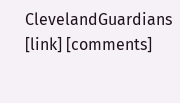ClevelandGuardians [link] [comments]